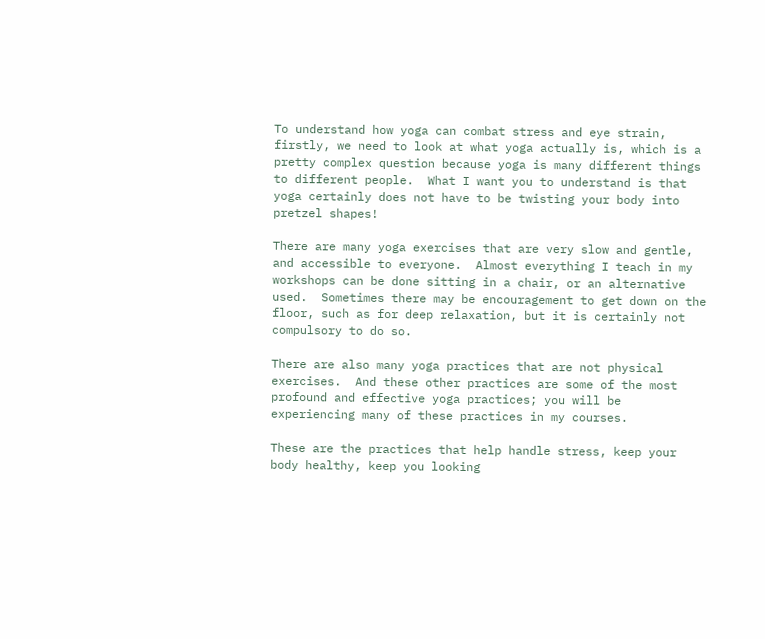To understand how yoga can combat stress and eye strain, firstly, we need to look at what yoga actually is, which is a pretty complex question because yoga is many different things to different people.  What I want you to understand is that yoga certainly does not have to be twisting your body into pretzel shapes!

There are many yoga exercises that are very slow and gentle, and accessible to everyone.  Almost everything I teach in my workshops can be done sitting in a chair, or an alternative used.  Sometimes there may be encouragement to get down on the floor, such as for deep relaxation, but it is certainly not compulsory to do so.

There are also many yoga practices that are not physical exercises.  And these other practices are some of the most profound and effective yoga practices; you will be experiencing many of these practices in my courses.

These are the practices that help handle stress, keep your body healthy, keep you looking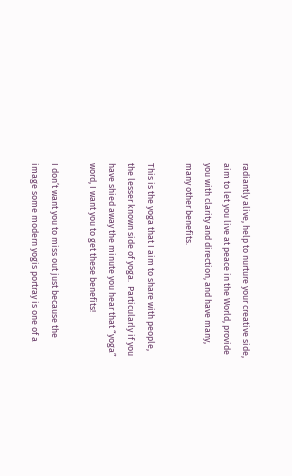radiantly alive, help to nurture your creative side, aim to let you live at peace in the World, provide you with clarity and direction, and have many, many other benefits.

This is the yoga that I aim to share with people, the lesser known side of yoga.  Particularly if you have shied away the minute you hear that “yoga” word, I want you to get these benefits!

I don’t want you to miss out just because the image some modern yogis portray is one of a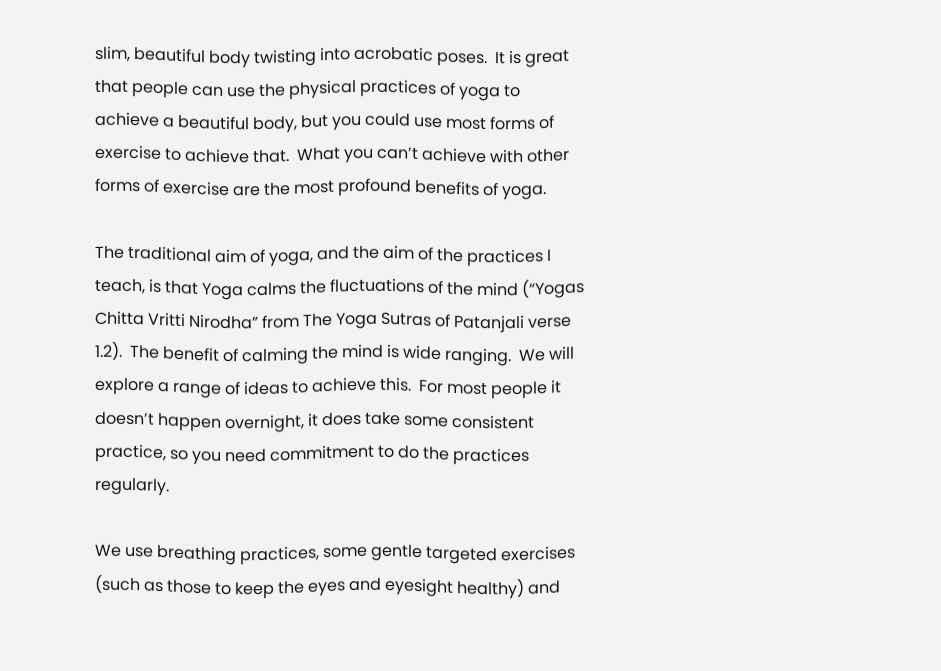slim, beautiful body twisting into acrobatic poses.  It is great that people can use the physical practices of yoga to achieve a beautiful body, but you could use most forms of exercise to achieve that.  What you can’t achieve with other forms of exercise are the most profound benefits of yoga.

The traditional aim of yoga, and the aim of the practices I teach, is that Yoga calms the fluctuations of the mind (“Yogas Chitta Vritti Nirodha” from The Yoga Sutras of Patanjali verse 1.2).  The benefit of calming the mind is wide ranging.  We will explore a range of ideas to achieve this.  For most people it doesn’t happen overnight, it does take some consistent practice, so you need commitment to do the practices regularly.

We use breathing practices, some gentle targeted exercises (such as those to keep the eyes and eyesight healthy) and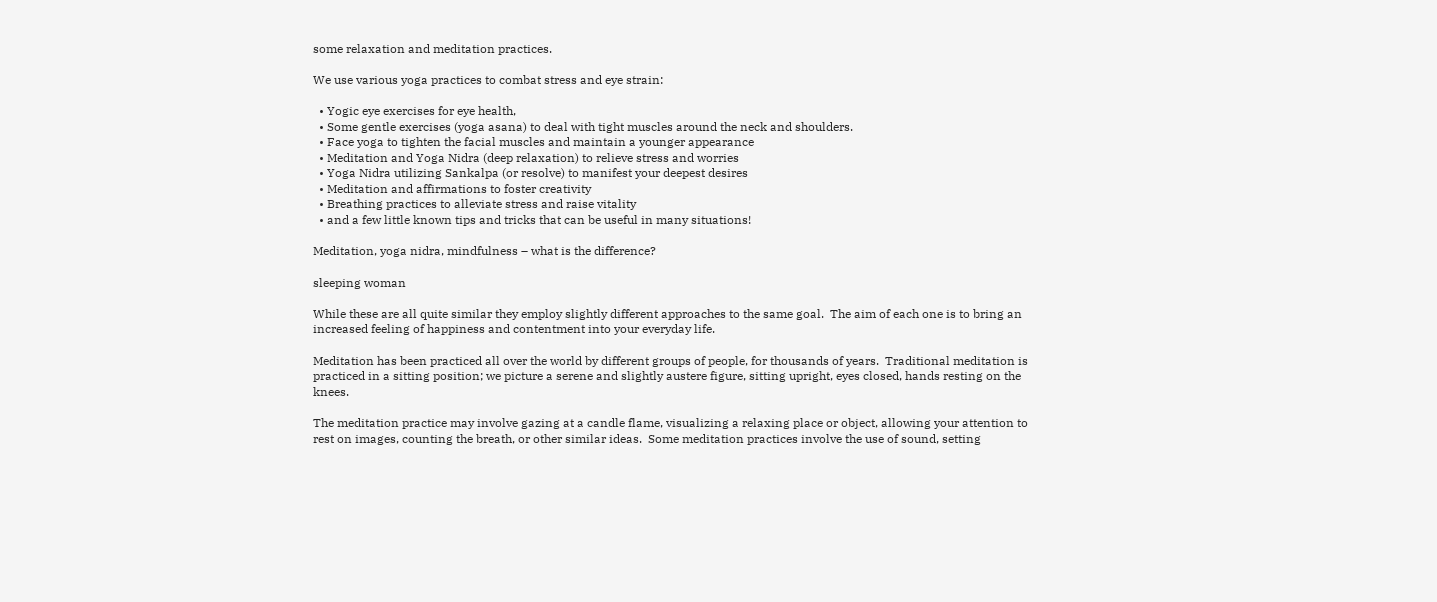some relaxation and meditation practices.

We use various yoga practices to combat stress and eye strain:

  • Yogic eye exercises for eye health,
  • Some gentle exercises (yoga asana) to deal with tight muscles around the neck and shoulders.
  • Face yoga to tighten the facial muscles and maintain a younger appearance
  • Meditation and Yoga Nidra (deep relaxation) to relieve stress and worries
  • Yoga Nidra utilizing Sankalpa (or resolve) to manifest your deepest desires
  • Meditation and affirmations to foster creativity
  • Breathing practices to alleviate stress and raise vitality
  • and a few little known tips and tricks that can be useful in many situations!

Meditation, yoga nidra, mindfulness – what is the difference?

sleeping woman

While these are all quite similar they employ slightly different approaches to the same goal.  The aim of each one is to bring an increased feeling of happiness and contentment into your everyday life.

Meditation has been practiced all over the world by different groups of people, for thousands of years.  Traditional meditation is practiced in a sitting position; we picture a serene and slightly austere figure, sitting upright, eyes closed, hands resting on the knees.

The meditation practice may involve gazing at a candle flame, visualizing a relaxing place or object, allowing your attention to rest on images, counting the breath, or other similar ideas.  Some meditation practices involve the use of sound, setting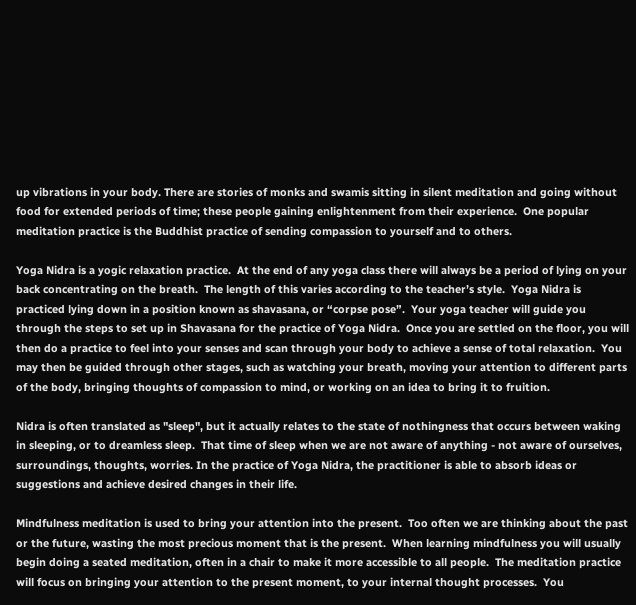up vibrations in your body. There are stories of monks and swamis sitting in silent meditation and going without food for extended periods of time; these people gaining enlightenment from their experience.  One popular meditation practice is the Buddhist practice of sending compassion to yourself and to others.

Yoga Nidra is a yogic relaxation practice.  At the end of any yoga class there will always be a period of lying on your back concentrating on the breath.  The length of this varies according to the teacher’s style.  Yoga Nidra is practiced lying down in a position known as shavasana, or “corpse pose”.  Your yoga teacher will guide you through the steps to set up in Shavasana for the practice of Yoga Nidra.  Once you are settled on the floor, you will then do a practice to feel into your senses and scan through your body to achieve a sense of total relaxation.  You may then be guided through other stages, such as watching your breath, moving your attention to different parts of the body, bringing thoughts of compassion to mind, or working on an idea to bring it to fruition.

Nidra is often translated as "sleep", but it actually relates to the state of nothingness that occurs between waking in sleeping, or to dreamless sleep.  That time of sleep when we are not aware of anything - not aware of ourselves, surroundings, thoughts, worries. In the practice of Yoga Nidra, the practitioner is able to absorb ideas or suggestions and achieve desired changes in their life.

Mindfulness meditation is used to bring your attention into the present.  Too often we are thinking about the past or the future, wasting the most precious moment that is the present.  When learning mindfulness you will usually begin doing a seated meditation, often in a chair to make it more accessible to all people.  The meditation practice will focus on bringing your attention to the present moment, to your internal thought processes.  You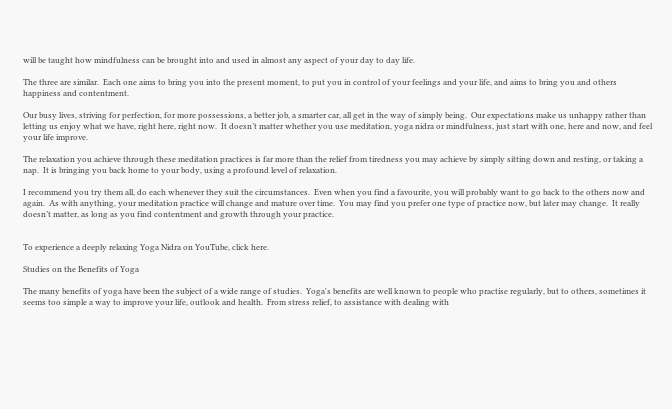will be taught how mindfulness can be brought into and used in almost any aspect of your day to day life.

The three are similar.  Each one aims to bring you into the present moment, to put you in control of your feelings and your life, and aims to bring you and others happiness and contentment.

Our busy lives, striving for perfection, for more possessions, a better job, a smarter car, all get in the way of simply being.  Our expectations make us unhappy rather than letting us enjoy what we have, right here, right now.  It doesn’t matter whether you use meditation, yoga nidra or mindfulness, just start with one, here and now, and feel your life improve.

The relaxation you achieve through these meditation practices is far more than the relief from tiredness you may achieve by simply sitting down and resting, or taking a nap.  It is bringing you back home to your body, using a profound level of relaxation.

I recommend you try them all, do each whenever they suit the circumstances.  Even when you find a favourite, you will probably want to go back to the others now and again.  As with anything, your meditation practice will change and mature over time.  You may find you prefer one type of practice now, but later may change.  It really doesn’t matter, as long as you find contentment and growth through your practice.


To experience a deeply relaxing Yoga Nidra on YouTube, click here.

Studies on the Benefits of Yoga

The many benefits of yoga have been the subject of a wide range of studies.  Yoga's benefits are well known to people who practise regularly, but to others, sometimes it seems too simple a way to improve your life, outlook and health.  From stress relief, to assistance with dealing with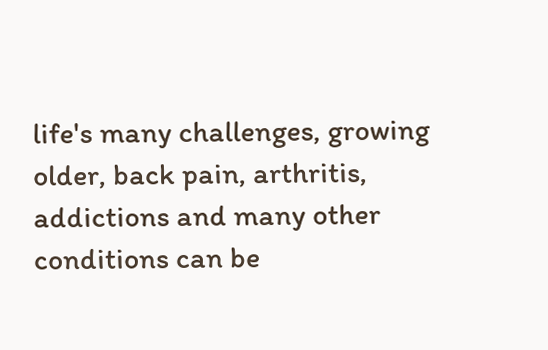life's many challenges, growing older, back pain, arthritis, addictions and many other conditions can be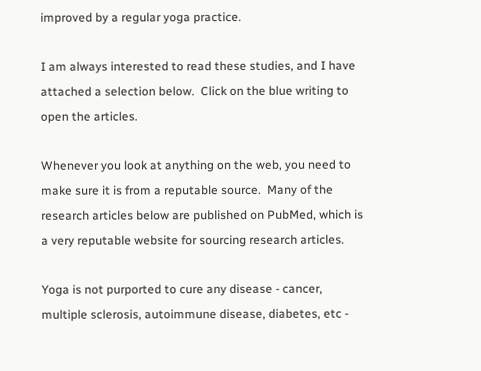improved by a regular yoga practice.

I am always interested to read these studies, and I have attached a selection below.  Click on the blue writing to open the articles.

Whenever you look at anything on the web, you need to make sure it is from a reputable source.  Many of the research articles below are published on PubMed, which is a very reputable website for sourcing research articles.

Yoga is not purported to cure any disease - cancer, multiple sclerosis, autoimmune disease, diabetes, etc -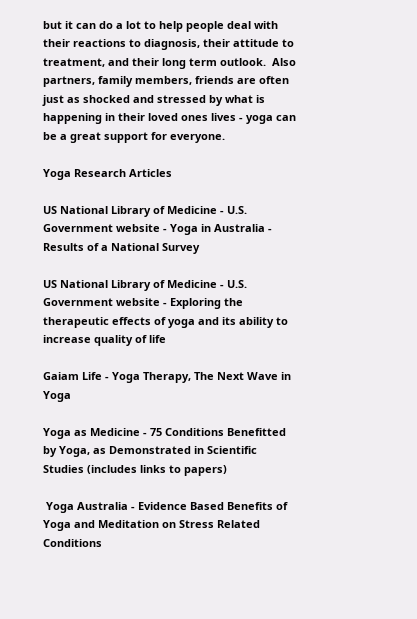but it can do a lot to help people deal with their reactions to diagnosis, their attitude to treatment, and their long term outlook.  Also partners, family members, friends are often just as shocked and stressed by what is happening in their loved ones lives - yoga can be a great support for everyone.

Yoga Research Articles

US National Library of Medicine - U.S. Government website - Yoga in Australia - Results of a National Survey

US National Library of Medicine - U.S. Government website - Exploring the therapeutic effects of yoga and its ability to increase quality of life

Gaiam Life - Yoga Therapy, The Next Wave in Yoga

Yoga as Medicine - 75 Conditions Benefitted by Yoga, as Demonstrated in Scientific Studies (includes links to papers)

 Yoga Australia - Evidence Based Benefits of Yoga and Meditation on Stress Related Conditions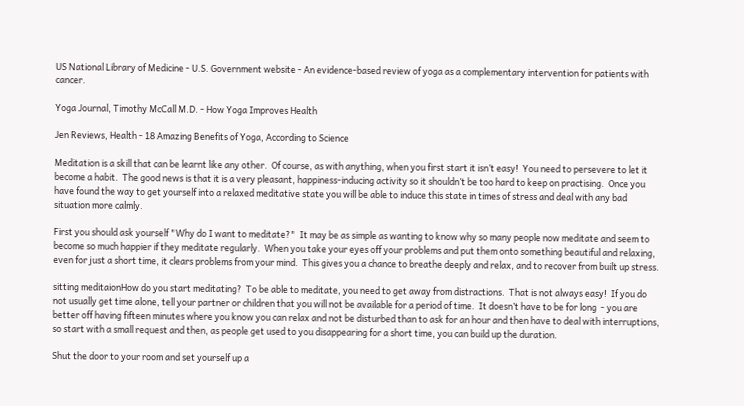US National Library of Medicine - U.S. Government website - An evidence-based review of yoga as a complementary intervention for patients with cancer.

Yoga Journal, Timothy McCall M.D. - How Yoga Improves Health

Jen Reviews, Health - 18 Amazing Benefits of Yoga, According to Science

Meditation is a skill that can be learnt like any other.  Of course, as with anything, when you first start it isn’t easy!  You need to persevere to let it become a habit.  The good news is that it is a very pleasant, happiness-inducing activity so it shouldn’t be too hard to keep on practising.  Once you have found the way to get yourself into a relaxed meditative state you will be able to induce this state in times of stress and deal with any bad situation more calmly.

First you should ask yourself "Why do I want to meditate?"  It may be as simple as wanting to know why so many people now meditate and seem to become so much happier if they meditate regularly.  When you take your eyes off your problems and put them onto something beautiful and relaxing, even for just a short time, it clears problems from your mind.  This gives you a chance to breathe deeply and relax, and to recover from built up stress.

sitting meditaionHow do you start meditating?  To be able to meditate, you need to get away from distractions.  That is not always easy!  If you do not usually get time alone, tell your partner or children that you will not be available for a period of time.  It doesn’t have to be for long  - you are better off having fifteen minutes where you know you can relax and not be disturbed than to ask for an hour and then have to deal with interruptions, so start with a small request and then, as people get used to you disappearing for a short time, you can build up the duration.

Shut the door to your room and set yourself up a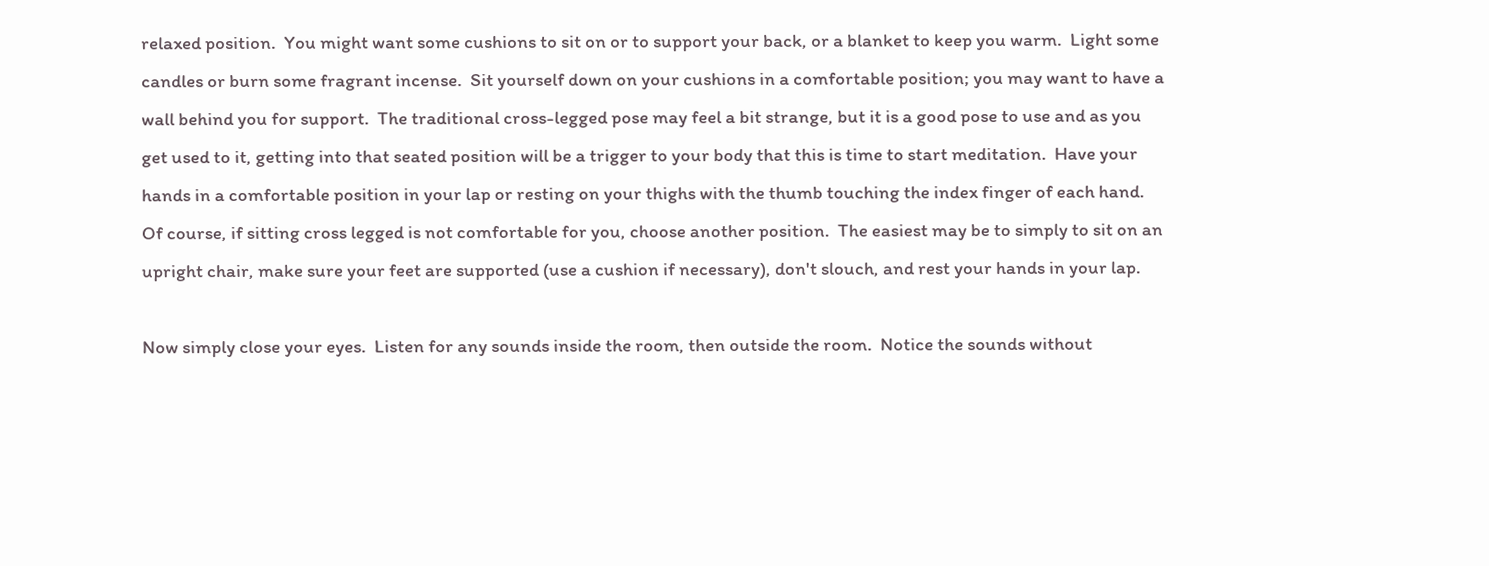relaxed position.  You might want some cushions to sit on or to support your back, or a blanket to keep you warm.  Light some candles or burn some fragrant incense.  Sit yourself down on your cushions in a comfortable position; you may want to have a wall behind you for support.  The traditional cross-legged pose may feel a bit strange, but it is a good pose to use and as you get used to it, getting into that seated position will be a trigger to your body that this is time to start meditation.  Have your hands in a comfortable position in your lap or resting on your thighs with the thumb touching the index finger of each hand. Of course, if sitting cross legged is not comfortable for you, choose another position.  The easiest may be to simply to sit on an upright chair, make sure your feet are supported (use a cushion if necessary), don't slouch, and rest your hands in your lap.

Now simply close your eyes.  Listen for any sounds inside the room, then outside the room.  Notice the sounds without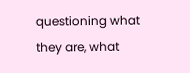questioning what they are, what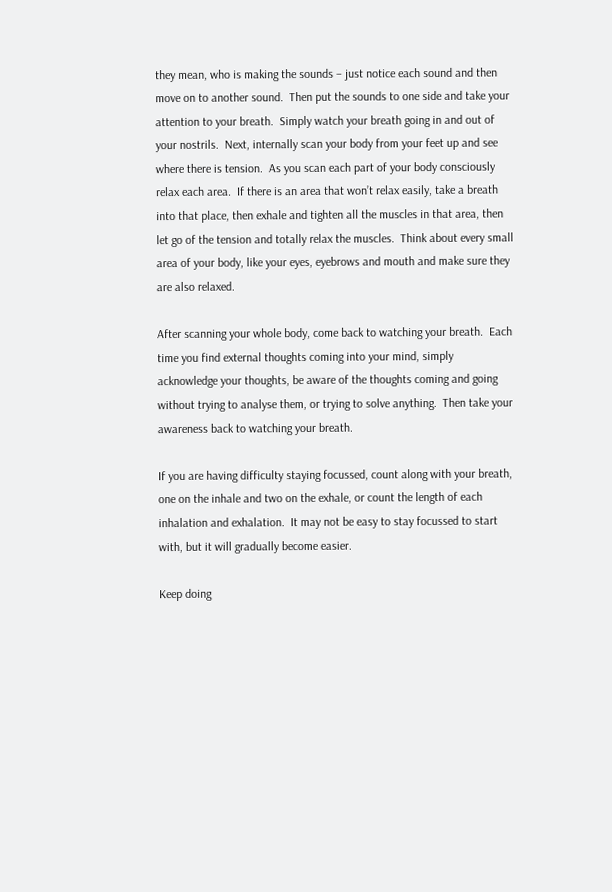they mean, who is making the sounds – just notice each sound and then move on to another sound.  Then put the sounds to one side and take your attention to your breath.  Simply watch your breath going in and out of your nostrils.  Next, internally scan your body from your feet up and see where there is tension.  As you scan each part of your body consciously relax each area.  If there is an area that won’t relax easily, take a breath into that place, then exhale and tighten all the muscles in that area, then let go of the tension and totally relax the muscles.  Think about every small area of your body, like your eyes, eyebrows and mouth and make sure they are also relaxed.

After scanning your whole body, come back to watching your breath.  Each time you find external thoughts coming into your mind, simply acknowledge your thoughts, be aware of the thoughts coming and going without trying to analyse them, or trying to solve anything.  Then take your awareness back to watching your breath.

If you are having difficulty staying focussed, count along with your breath, one on the inhale and two on the exhale, or count the length of each inhalation and exhalation.  It may not be easy to stay focussed to start with, but it will gradually become easier.

Keep doing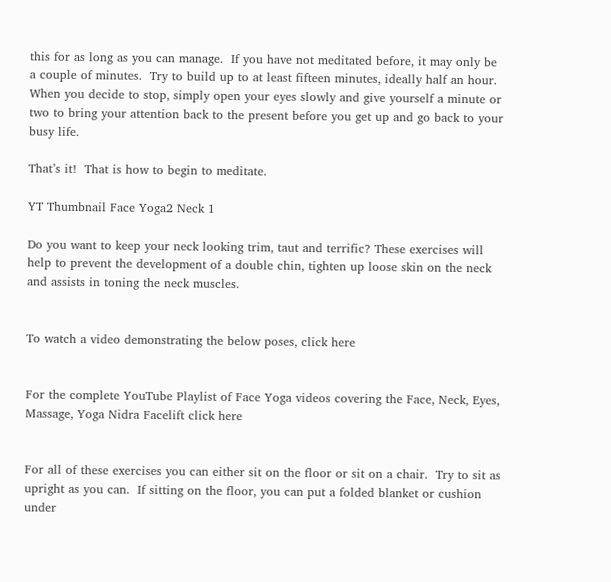this for as long as you can manage.  If you have not meditated before, it may only be a couple of minutes.  Try to build up to at least fifteen minutes, ideally half an hour.  When you decide to stop, simply open your eyes slowly and give yourself a minute or two to bring your attention back to the present before you get up and go back to your busy life.

That’s it!  That is how to begin to meditate.

YT Thumbnail Face Yoga2 Neck 1

Do you want to keep your neck looking trim, taut and terrific? These exercises will help to prevent the development of a double chin, tighten up loose skin on the neck and assists in toning the neck muscles.


To watch a video demonstrating the below poses, click here


For the complete YouTube Playlist of Face Yoga videos covering the Face, Neck, Eyes, Massage, Yoga Nidra Facelift click here


For all of these exercises you can either sit on the floor or sit on a chair.  Try to sit as upright as you can.  If sitting on the floor, you can put a folded blanket or cushion under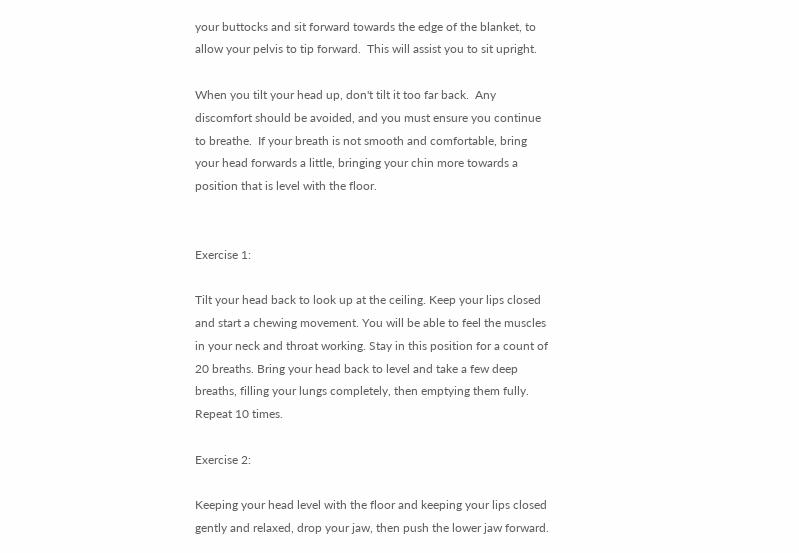your buttocks and sit forward towards the edge of the blanket, to allow your pelvis to tip forward.  This will assist you to sit upright.

When you tilt your head up, don't tilt it too far back.  Any discomfort should be avoided, and you must ensure you continue to breathe.  If your breath is not smooth and comfortable, bring your head forwards a little, bringing your chin more towards a position that is level with the floor.


Exercise 1:

Tilt your head back to look up at the ceiling. Keep your lips closed and start a chewing movement. You will be able to feel the muscles in your neck and throat working. Stay in this position for a count of 20 breaths. Bring your head back to level and take a few deep breaths, filling your lungs completely, then emptying them fully. Repeat 10 times.

Exercise 2:

Keeping your head level with the floor and keeping your lips closed gently and relaxed, drop your jaw, then push the lower jaw forward.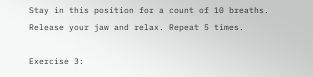Stay in this position for a count of 10 breaths. Release your jaw and relax. Repeat 5 times.

Exercise 3: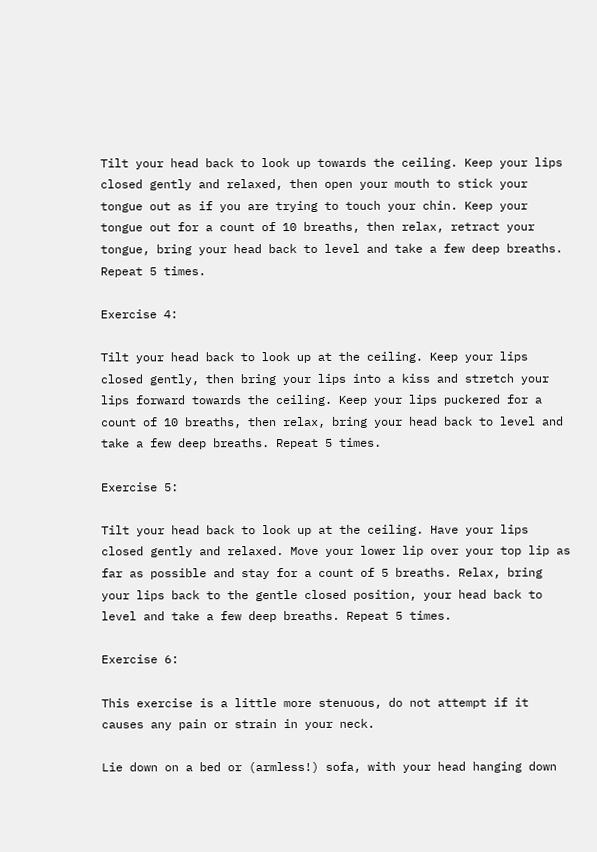Tilt your head back to look up towards the ceiling. Keep your lips closed gently and relaxed, then open your mouth to stick your tongue out as if you are trying to touch your chin. Keep your tongue out for a count of 10 breaths, then relax, retract your tongue, bring your head back to level and take a few deep breaths. Repeat 5 times.

Exercise 4:

Tilt your head back to look up at the ceiling. Keep your lips closed gently, then bring your lips into a kiss and stretch your lips forward towards the ceiling. Keep your lips puckered for a count of 10 breaths, then relax, bring your head back to level and take a few deep breaths. Repeat 5 times.

Exercise 5:

Tilt your head back to look up at the ceiling. Have your lips closed gently and relaxed. Move your lower lip over your top lip as far as possible and stay for a count of 5 breaths. Relax, bring your lips back to the gentle closed position, your head back to level and take a few deep breaths. Repeat 5 times.

Exercise 6:

This exercise is a little more stenuous, do not attempt if it causes any pain or strain in your neck.

Lie down on a bed or (armless!) sofa, with your head hanging down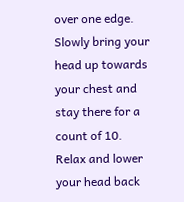over one edge. Slowly bring your head up towards your chest and stay there for a count of 10. Relax and lower your head back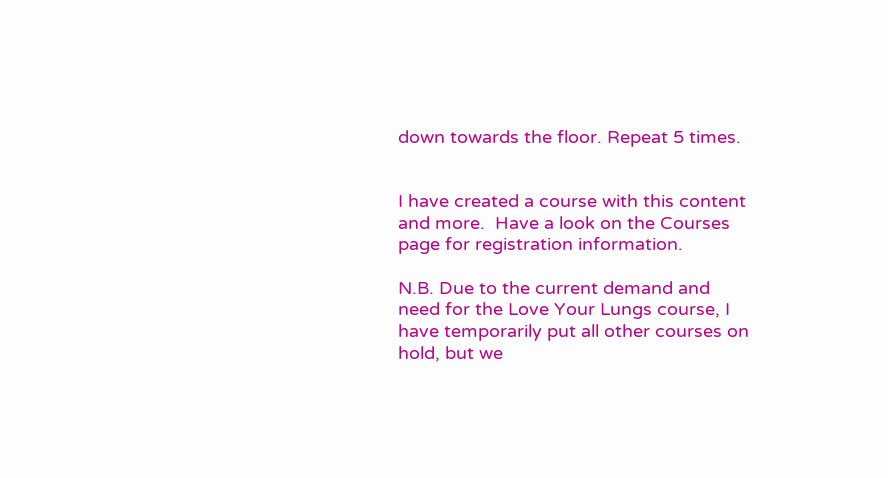down towards the floor. Repeat 5 times.


I have created a course with this content and more.  Have a look on the Courses page for registration information.

N.B. Due to the current demand and need for the Love Your Lungs course, I have temporarily put all other courses on hold, but we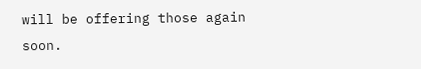will be offering those again soon.